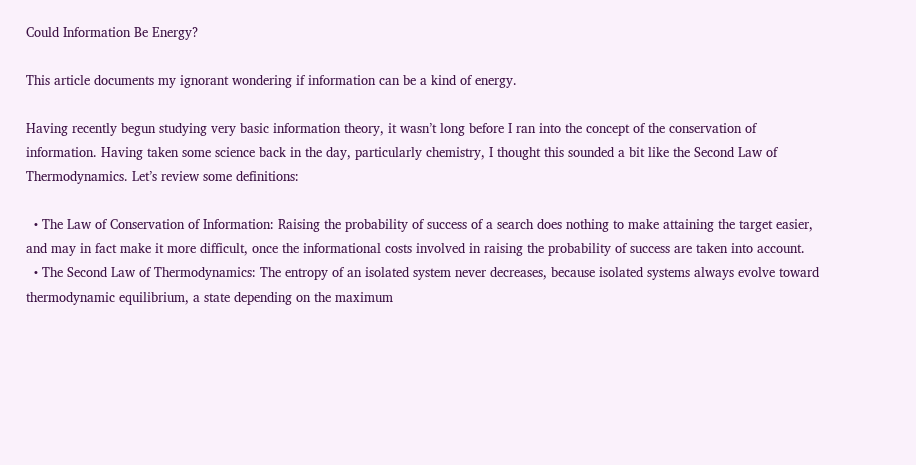Could Information Be Energy?

This article documents my ignorant wondering if information can be a kind of energy.

Having recently begun studying very basic information theory, it wasn’t long before I ran into the concept of the conservation of information. Having taken some science back in the day, particularly chemistry, I thought this sounded a bit like the Second Law of Thermodynamics. Let’s review some definitions:

  • The Law of Conservation of Information: Raising the probability of success of a search does nothing to make attaining the target easier, and may in fact make it more difficult, once the informational costs involved in raising the probability of success are taken into account.
  • The Second Law of Thermodynamics: The entropy of an isolated system never decreases, because isolated systems always evolve toward thermodynamic equilibrium, a state depending on the maximum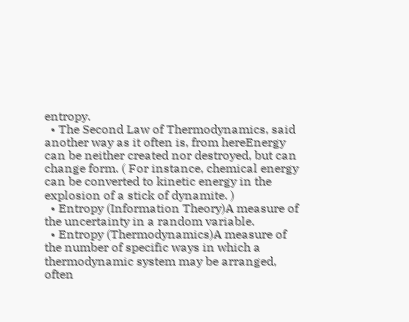entropy.
  • The Second Law of Thermodynamics, said another way as it often is, from hereEnergy can be neither created nor destroyed, but can change form. ( For instance, chemical energy can be converted to kinetic energy in the explosion of a stick of dynamite. )
  • Entropy (Information Theory)A measure of the uncertainty in a random variable.
  • Entropy (Thermodynamics)A measure of the number of specific ways in which a thermodynamic system may be arranged, often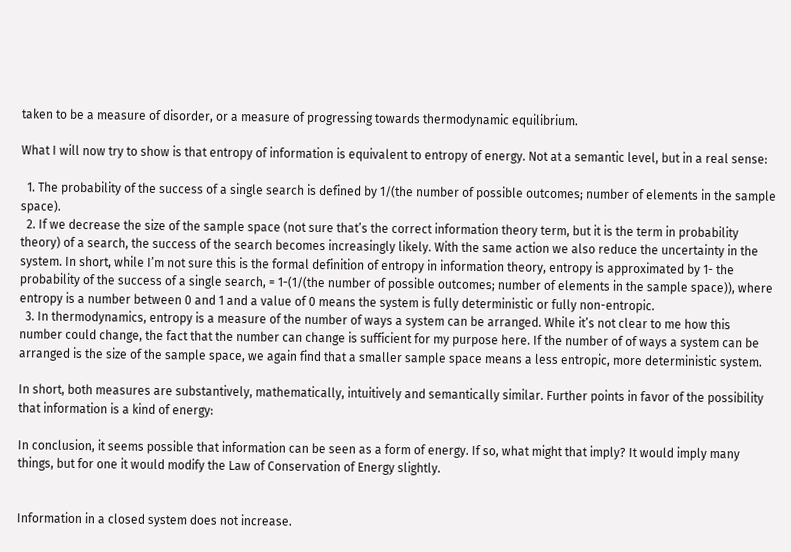taken to be a measure of disorder, or a measure of progressing towards thermodynamic equilibrium.

What I will now try to show is that entropy of information is equivalent to entropy of energy. Not at a semantic level, but in a real sense:

  1. The probability of the success of a single search is defined by 1/(the number of possible outcomes; number of elements in the sample space).
  2. If we decrease the size of the sample space (not sure that’s the correct information theory term, but it is the term in probability theory) of a search, the success of the search becomes increasingly likely. With the same action we also reduce the uncertainty in the system. In short, while I’m not sure this is the formal definition of entropy in information theory, entropy is approximated by 1- the probability of the success of a single search, = 1-(1/(the number of possible outcomes; number of elements in the sample space)), where entropy is a number between 0 and 1 and a value of 0 means the system is fully deterministic or fully non-entropic.
  3. In thermodynamics, entropy is a measure of the number of ways a system can be arranged. While it’s not clear to me how this number could change, the fact that the number can change is sufficient for my purpose here. If the number of of ways a system can be arranged is the size of the sample space, we again find that a smaller sample space means a less entropic, more deterministic system.

In short, both measures are substantively, mathematically, intuitively and semantically similar. Further points in favor of the possibility that information is a kind of energy:

In conclusion, it seems possible that information can be seen as a form of energy. If so, what might that imply? It would imply many things, but for one it would modify the Law of Conservation of Energy slightly.


Information in a closed system does not increase.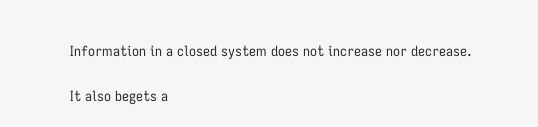Information in a closed system does not increase nor decrease.

It also begets a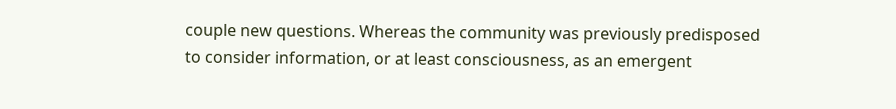couple new questions. Whereas the community was previously predisposed to consider information, or at least consciousness, as an emergent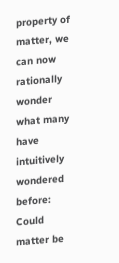property of matter, we can now rationally wonder what many have intuitively wondered before: Could matter be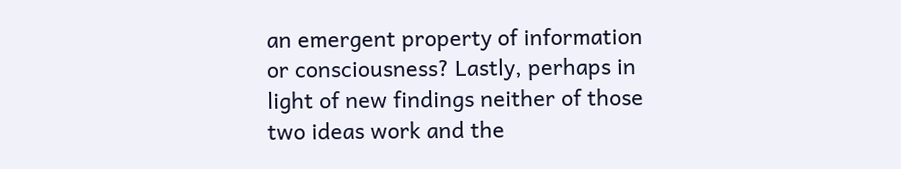an emergent property of information or consciousness? Lastly, perhaps in light of new findings neither of those two ideas work and the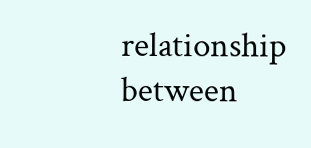relationship between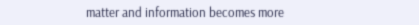matter and information becomes more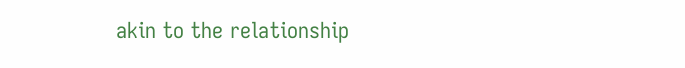akin to the relationship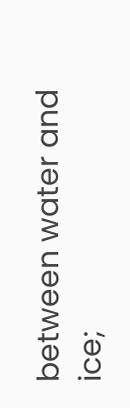between water and ice;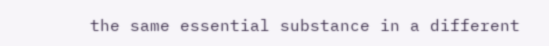the same essential substance in a different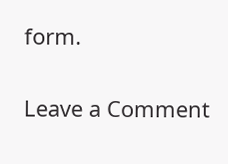form.


Leave a Comment